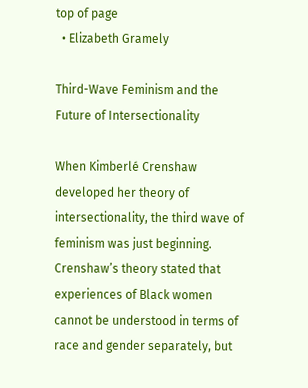top of page
  • Elizabeth Gramely

Third-Wave Feminism and the Future of Intersectionality

When Kimberlé Crenshaw developed her theory of intersectionality, the third wave of feminism was just beginning. Crenshaw’s theory stated that experiences of Black women cannot be understood in terms of race and gender separately, but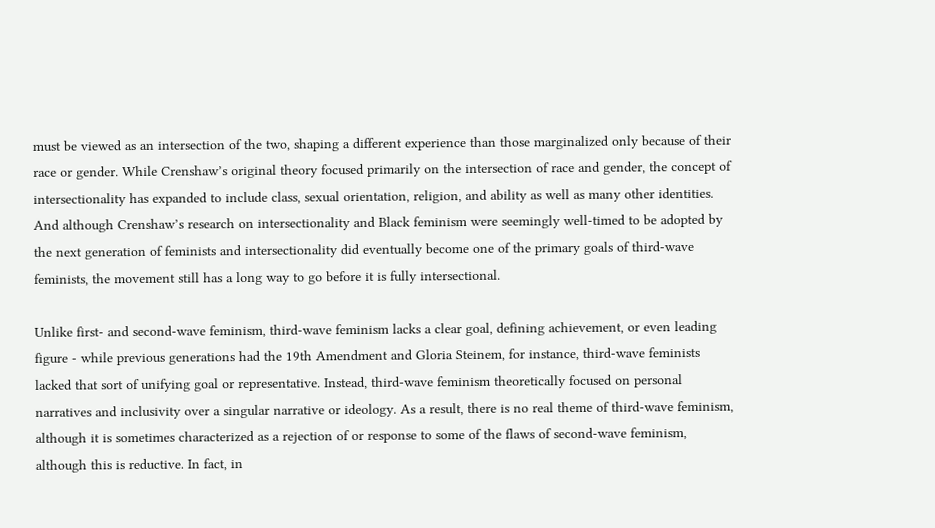must be viewed as an intersection of the two, shaping a different experience than those marginalized only because of their race or gender. While Crenshaw’s original theory focused primarily on the intersection of race and gender, the concept of intersectionality has expanded to include class, sexual orientation, religion, and ability as well as many other identities. And although Crenshaw’s research on intersectionality and Black feminism were seemingly well-timed to be adopted by the next generation of feminists and intersectionality did eventually become one of the primary goals of third-wave feminists, the movement still has a long way to go before it is fully intersectional.

Unlike first- and second-wave feminism, third-wave feminism lacks a clear goal, defining achievement, or even leading figure - while previous generations had the 19th Amendment and Gloria Steinem, for instance, third-wave feminists lacked that sort of unifying goal or representative. Instead, third-wave feminism theoretically focused on personal narratives and inclusivity over a singular narrative or ideology. As a result, there is no real theme of third-wave feminism, although it is sometimes characterized as a rejection of or response to some of the flaws of second-wave feminism, although this is reductive. In fact, in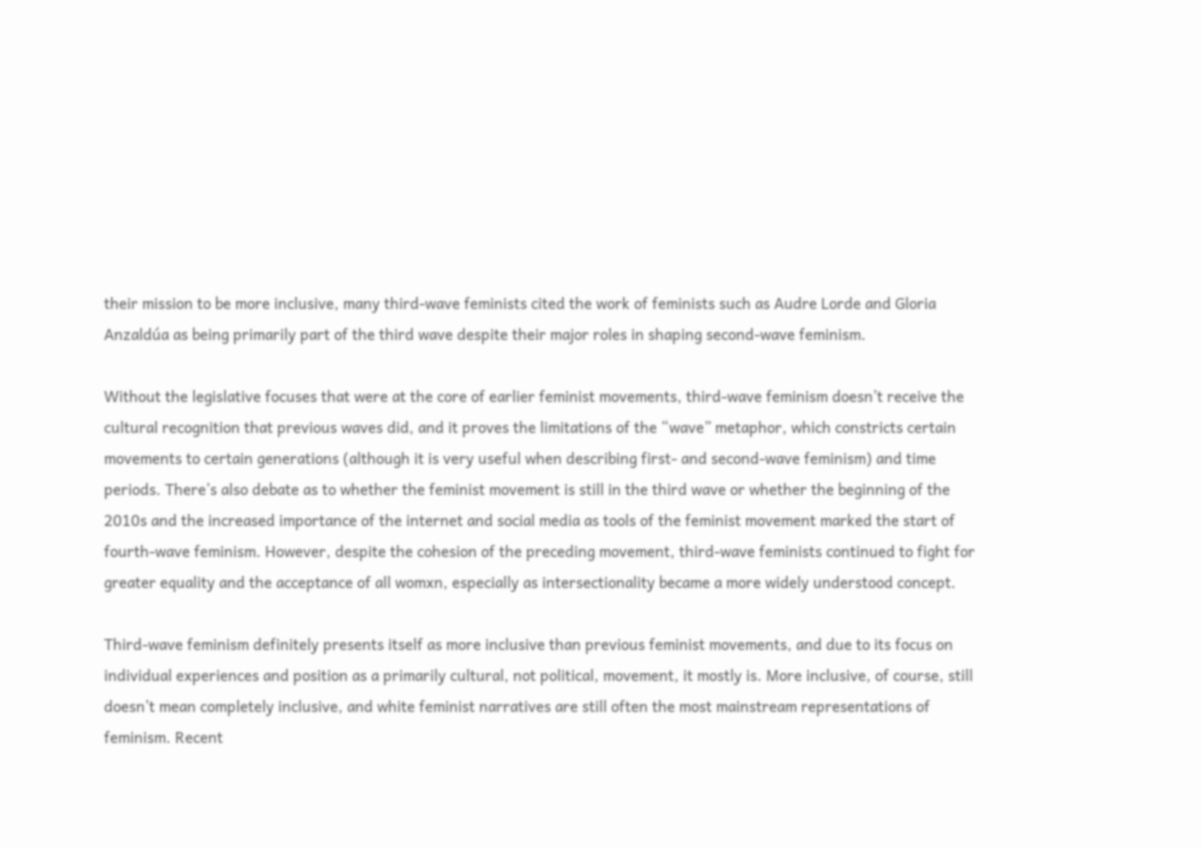their mission to be more inclusive, many third-wave feminists cited the work of feminists such as Audre Lorde and Gloria Anzaldúa as being primarily part of the third wave despite their major roles in shaping second-wave feminism.

Without the legislative focuses that were at the core of earlier feminist movements, third-wave feminism doesn’t receive the cultural recognition that previous waves did, and it proves the limitations of the “wave” metaphor, which constricts certain movements to certain generations (although it is very useful when describing first- and second-wave feminism) and time periods. There’s also debate as to whether the feminist movement is still in the third wave or whether the beginning of the 2010s and the increased importance of the internet and social media as tools of the feminist movement marked the start of fourth-wave feminism. However, despite the cohesion of the preceding movement, third-wave feminists continued to fight for greater equality and the acceptance of all womxn, especially as intersectionality became a more widely understood concept.

Third-wave feminism definitely presents itself as more inclusive than previous feminist movements, and due to its focus on individual experiences and position as a primarily cultural, not political, movement, it mostly is. More inclusive, of course, still doesn’t mean completely inclusive, and white feminist narratives are still often the most mainstream representations of feminism. Recent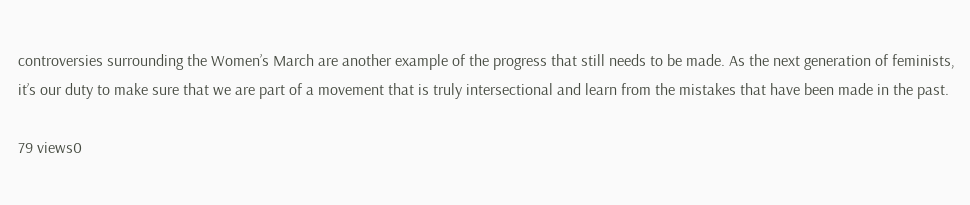controversies surrounding the Women’s March are another example of the progress that still needs to be made. As the next generation of feminists, it’s our duty to make sure that we are part of a movement that is truly intersectional and learn from the mistakes that have been made in the past.

79 views0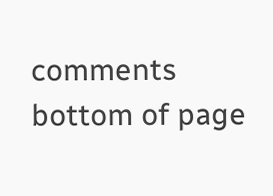comments
bottom of page